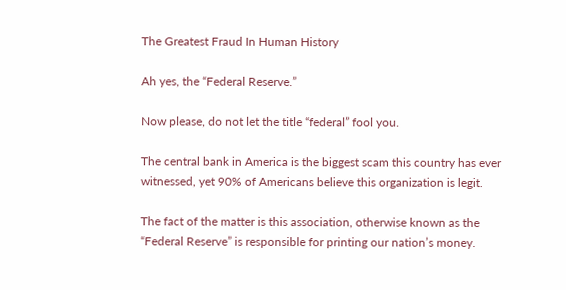The Greatest Fraud In Human History

Ah yes, the “Federal Reserve.”

Now please, do not let the title “federal” fool you.

The central bank in America is the biggest scam this country has ever witnessed, yet 90% of Americans believe this organization is legit.

The fact of the matter is this association, otherwise known as the “Federal Reserve” is responsible for printing our nation’s money.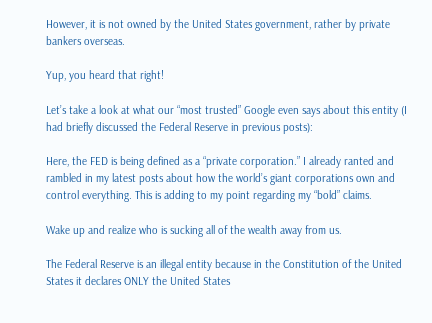However, it is not owned by the United States government, rather by private bankers overseas.

Yup, you heard that right!

Let’s take a look at what our “most trusted” Google even says about this entity (I had briefly discussed the Federal Reserve in previous posts):

Here, the FED is being defined as a “private corporation.” I already ranted and rambled in my latest posts about how the world’s giant corporations own and control everything. This is adding to my point regarding my “bold” claims.

Wake up and realize who is sucking all of the wealth away from us.

The Federal Reserve is an illegal entity because in the Constitution of the United States it declares ONLY the United States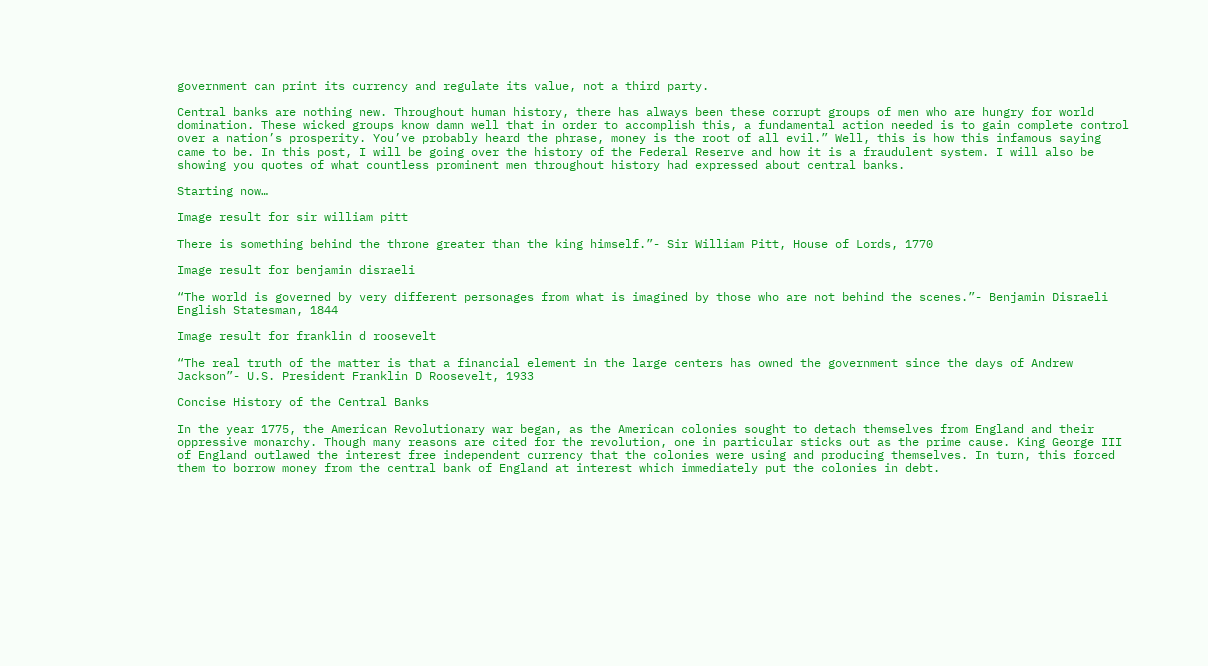government can print its currency and regulate its value, not a third party.

Central banks are nothing new. Throughout human history, there has always been these corrupt groups of men who are hungry for world domination. These wicked groups know damn well that in order to accomplish this, a fundamental action needed is to gain complete control over a nation’s prosperity. You’ve probably heard the phrase, money is the root of all evil.” Well, this is how this infamous saying came to be. In this post, I will be going over the history of the Federal Reserve and how it is a fraudulent system. I will also be showing you quotes of what countless prominent men throughout history had expressed about central banks.

Starting now…

Image result for sir william pitt

There is something behind the throne greater than the king himself.”- Sir William Pitt, House of Lords, 1770

Image result for benjamin disraeli

“The world is governed by very different personages from what is imagined by those who are not behind the scenes.”- Benjamin Disraeli English Statesman, 1844

Image result for franklin d roosevelt

“The real truth of the matter is that a financial element in the large centers has owned the government since the days of Andrew Jackson”- U.S. President Franklin D Roosevelt, 1933

Concise History of the Central Banks

In the year 1775, the American Revolutionary war began, as the American colonies sought to detach themselves from England and their oppressive monarchy. Though many reasons are cited for the revolution, one in particular sticks out as the prime cause. King George III of England outlawed the interest free independent currency that the colonies were using and producing themselves. In turn, this forced them to borrow money from the central bank of England at interest which immediately put the colonies in debt.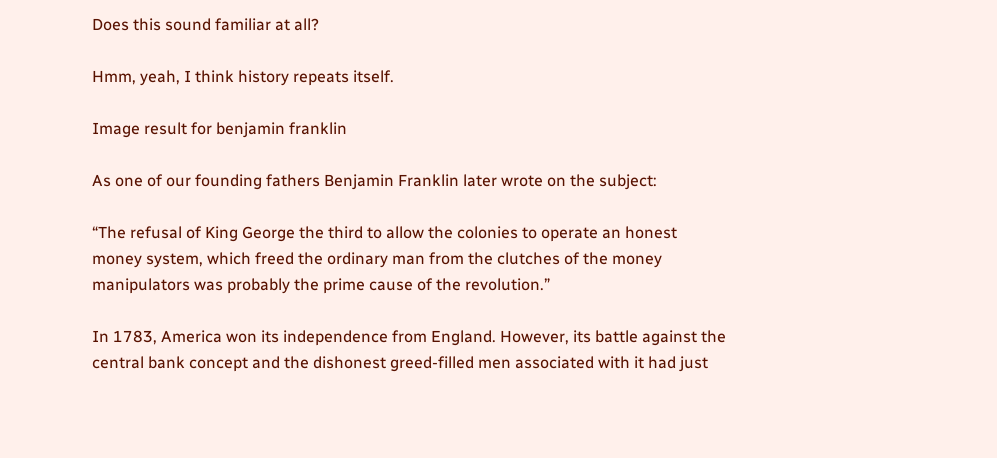Does this sound familiar at all?

Hmm, yeah, I think history repeats itself.

Image result for benjamin franklin

As one of our founding fathers Benjamin Franklin later wrote on the subject:

“The refusal of King George the third to allow the colonies to operate an honest money system, which freed the ordinary man from the clutches of the money manipulators was probably the prime cause of the revolution.”

In 1783, America won its independence from England. However, its battle against the central bank concept and the dishonest greed-filled men associated with it had just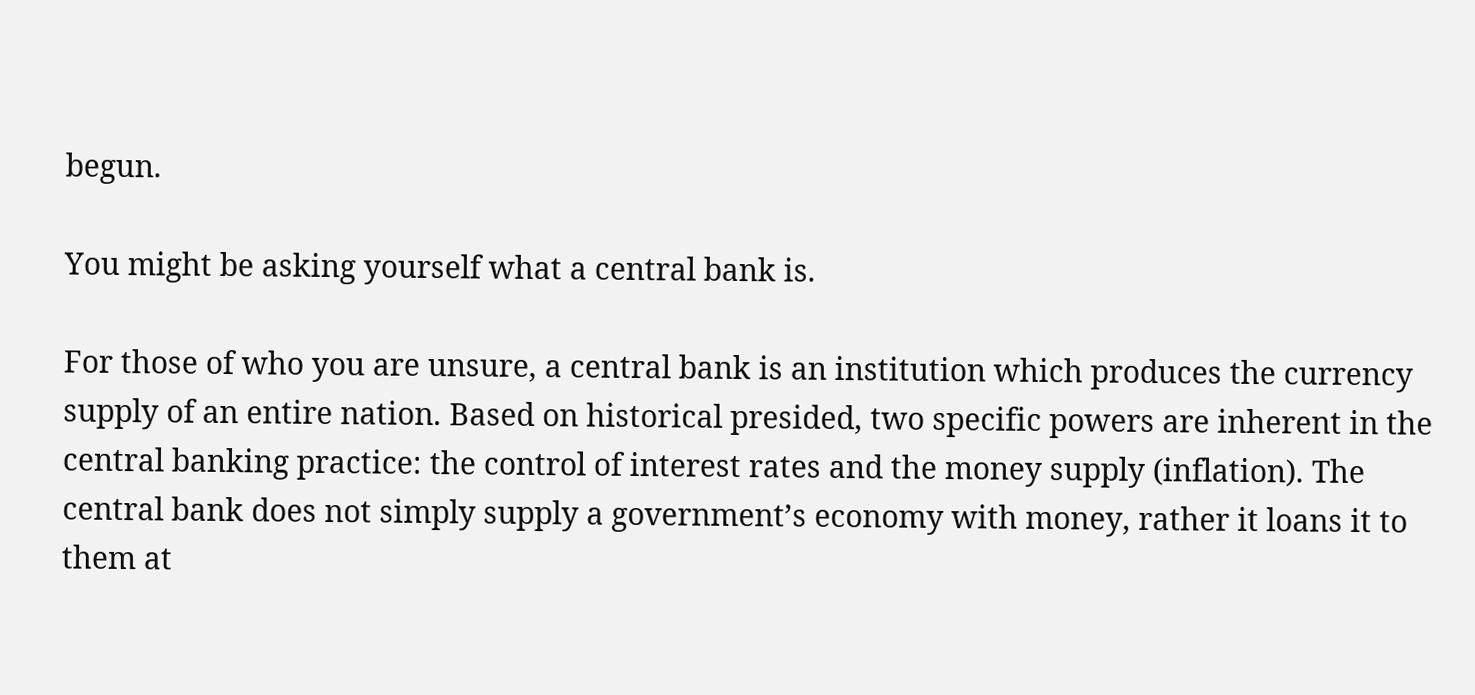begun.

You might be asking yourself what a central bank is.

For those of who you are unsure, a central bank is an institution which produces the currency supply of an entire nation. Based on historical presided, two specific powers are inherent in the central banking practice: the control of interest rates and the money supply (inflation). The central bank does not simply supply a government’s economy with money, rather it loans it to them at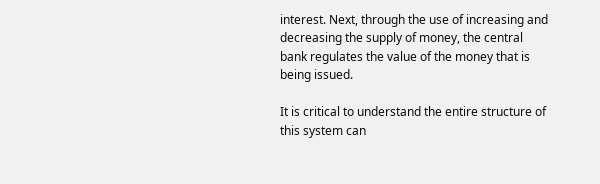interest. Next, through the use of increasing and decreasing the supply of money, the central bank regulates the value of the money that is being issued.

It is critical to understand the entire structure of this system can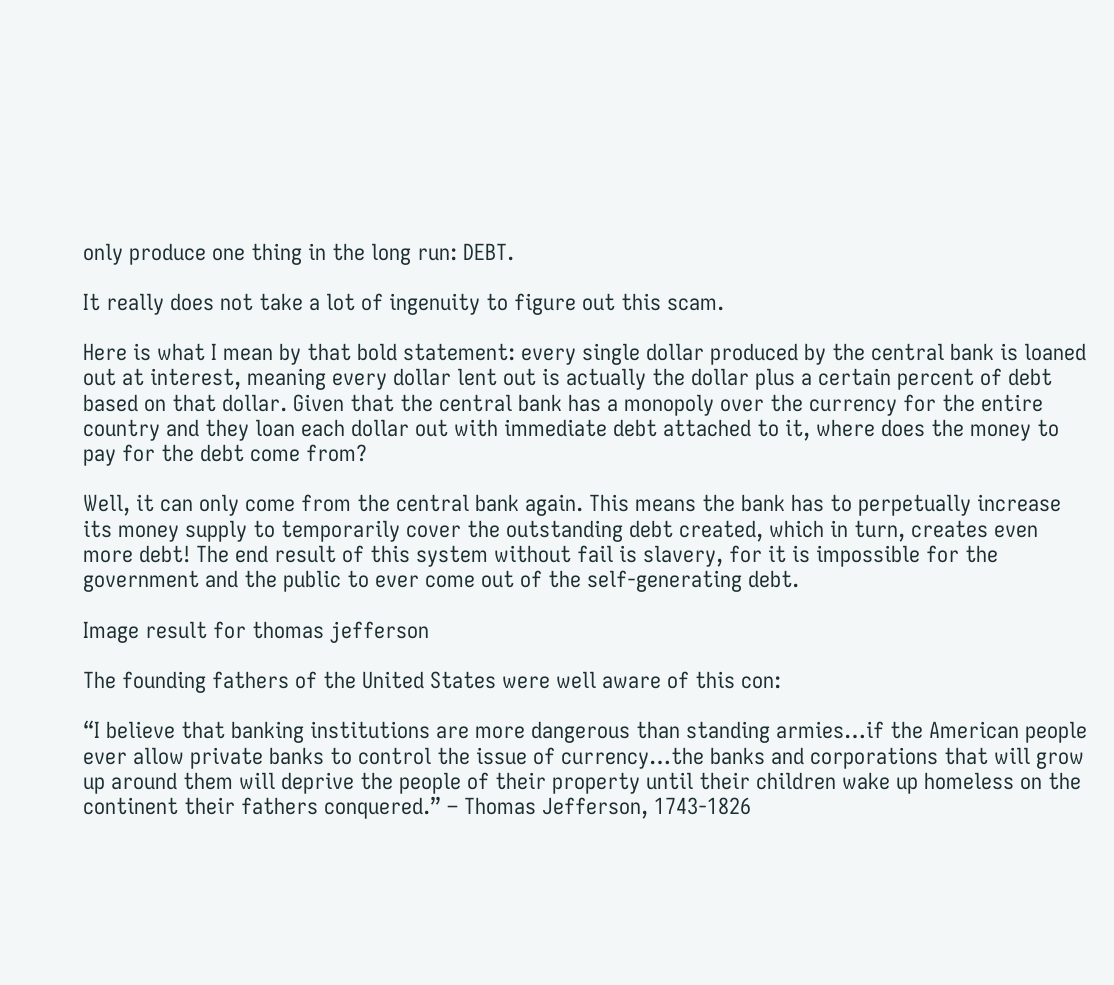only produce one thing in the long run: DEBT.

It really does not take a lot of ingenuity to figure out this scam.

Here is what I mean by that bold statement: every single dollar produced by the central bank is loaned out at interest, meaning every dollar lent out is actually the dollar plus a certain percent of debt based on that dollar. Given that the central bank has a monopoly over the currency for the entire country and they loan each dollar out with immediate debt attached to it, where does the money to pay for the debt come from?

Well, it can only come from the central bank again. This means the bank has to perpetually increase its money supply to temporarily cover the outstanding debt created, which in turn, creates even more debt! The end result of this system without fail is slavery, for it is impossible for the government and the public to ever come out of the self-generating debt.

Image result for thomas jefferson

The founding fathers of the United States were well aware of this con:

“I believe that banking institutions are more dangerous than standing armies…if the American people ever allow private banks to control the issue of currency…the banks and corporations that will grow up around them will deprive the people of their property until their children wake up homeless on the continent their fathers conquered.” – Thomas Jefferson, 1743-1826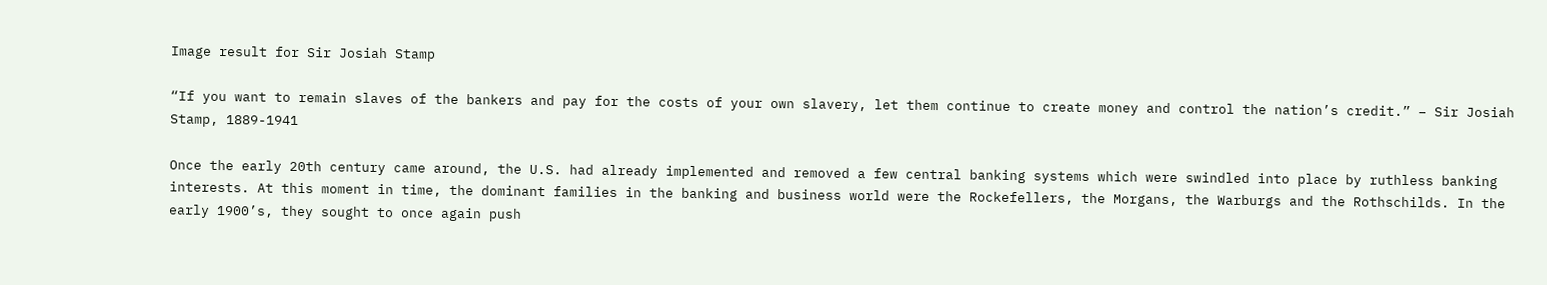Image result for Sir Josiah Stamp

“If you want to remain slaves of the bankers and pay for the costs of your own slavery, let them continue to create money and control the nation’s credit.” – Sir Josiah Stamp, 1889-1941

Once the early 20th century came around, the U.S. had already implemented and removed a few central banking systems which were swindled into place by ruthless banking interests. At this moment in time, the dominant families in the banking and business world were the Rockefellers, the Morgans, the Warburgs and the Rothschilds. In the early 1900’s, they sought to once again push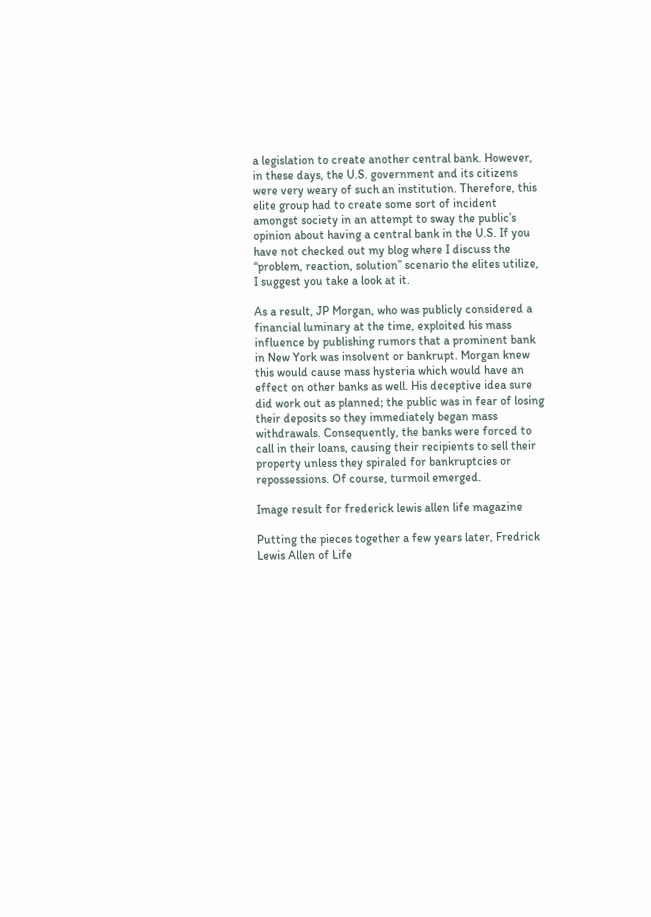a legislation to create another central bank. However, in these days, the U.S. government and its citizens were very weary of such an institution. Therefore, this elite group had to create some sort of incident amongst society in an attempt to sway the public’s opinion about having a central bank in the U.S. If you have not checked out my blog where I discuss the “problem, reaction, solution” scenario the elites utilize, I suggest you take a look at it.

As a result, JP Morgan, who was publicly considered a financial luminary at the time, exploited his mass influence by publishing rumors that a prominent bank in New York was insolvent or bankrupt. Morgan knew this would cause mass hysteria which would have an effect on other banks as well. His deceptive idea sure did work out as planned; the public was in fear of losing their deposits so they immediately began mass withdrawals. Consequently, the banks were forced to call in their loans, causing their recipients to sell their property unless they spiraled for bankruptcies or repossessions. Of course, turmoil emerged.

Image result for frederick lewis allen life magazine

Putting the pieces together a few years later, Fredrick Lewis Allen of Life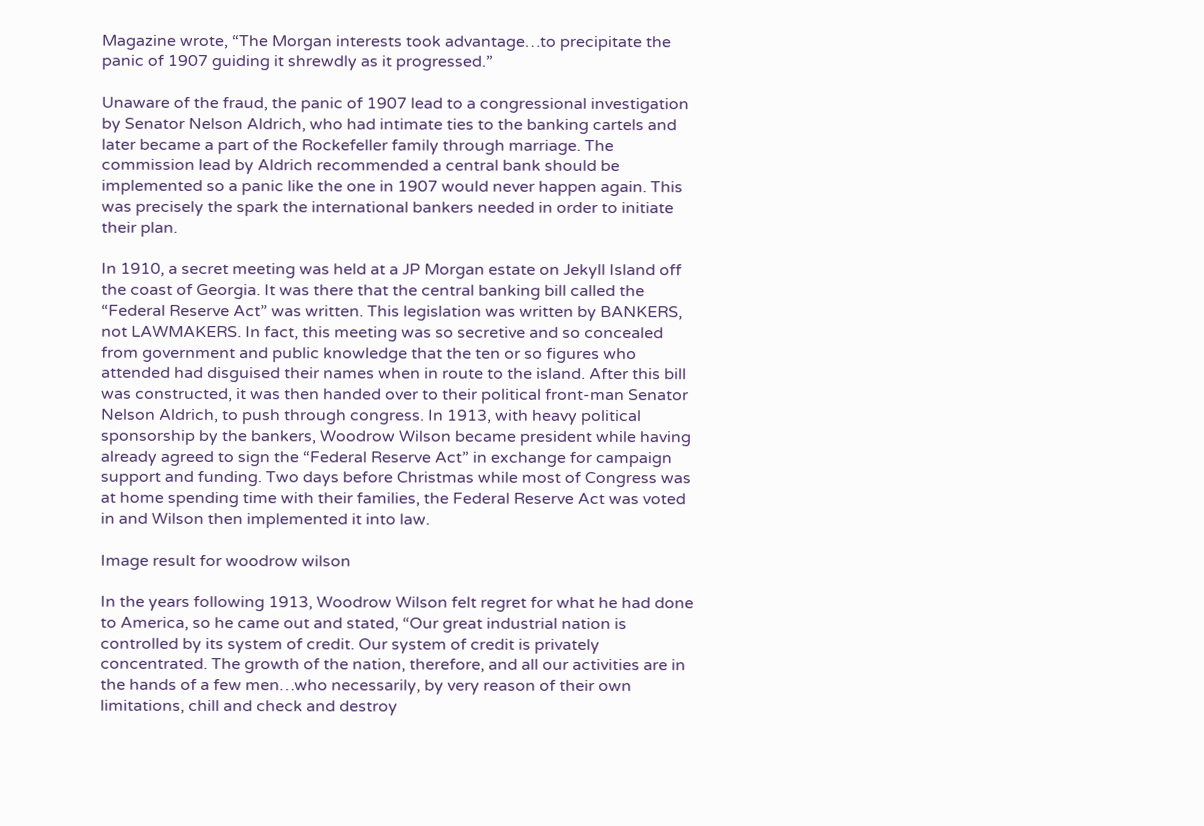Magazine wrote, “The Morgan interests took advantage…to precipitate the panic of 1907 guiding it shrewdly as it progressed.”

Unaware of the fraud, the panic of 1907 lead to a congressional investigation by Senator Nelson Aldrich, who had intimate ties to the banking cartels and later became a part of the Rockefeller family through marriage. The commission lead by Aldrich recommended a central bank should be implemented so a panic like the one in 1907 would never happen again. This was precisely the spark the international bankers needed in order to initiate their plan.

In 1910, a secret meeting was held at a JP Morgan estate on Jekyll Island off the coast of Georgia. It was there that the central banking bill called the “Federal Reserve Act” was written. This legislation was written by BANKERS, not LAWMAKERS. In fact, this meeting was so secretive and so concealed from government and public knowledge that the ten or so figures who attended had disguised their names when in route to the island. After this bill was constructed, it was then handed over to their political front-man Senator Nelson Aldrich, to push through congress. In 1913, with heavy political sponsorship by the bankers, Woodrow Wilson became president while having already agreed to sign the “Federal Reserve Act” in exchange for campaign support and funding. Two days before Christmas while most of Congress was at home spending time with their families, the Federal Reserve Act was voted in and Wilson then implemented it into law.

Image result for woodrow wilson

In the years following 1913, Woodrow Wilson felt regret for what he had done to America, so he came out and stated, “Our great industrial nation is controlled by its system of credit. Our system of credit is privately concentrated. The growth of the nation, therefore, and all our activities are in the hands of a few men…who necessarily, by very reason of their own limitations, chill and check and destroy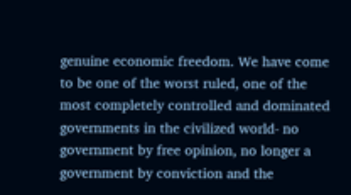genuine economic freedom. We have come to be one of the worst ruled, one of the most completely controlled and dominated governments in the civilized world- no government by free opinion, no longer a government by conviction and the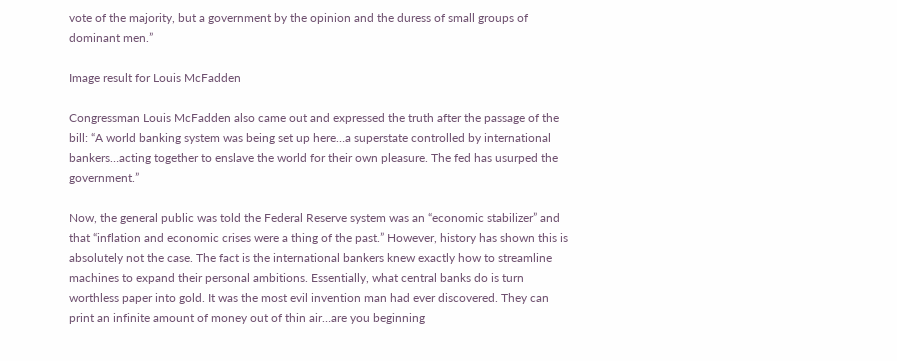vote of the majority, but a government by the opinion and the duress of small groups of dominant men.”

Image result for Louis McFadden

Congressman Louis McFadden also came out and expressed the truth after the passage of the bill: “A world banking system was being set up here…a superstate controlled by international bankers…acting together to enslave the world for their own pleasure. The fed has usurped the government.”

Now, the general public was told the Federal Reserve system was an “economic stabilizer” and that “inflation and economic crises were a thing of the past.” However, history has shown this is absolutely not the case. The fact is the international bankers knew exactly how to streamline machines to expand their personal ambitions. Essentially, what central banks do is turn worthless paper into gold. It was the most evil invention man had ever discovered. They can print an infinite amount of money out of thin air…are you beginning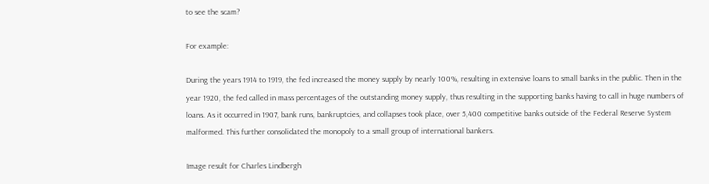to see the scam?

For example:

During the years 1914 to 1919, the fed increased the money supply by nearly 100%, resulting in extensive loans to small banks in the public. Then in the year 1920, the fed called in mass percentages of the outstanding money supply, thus resulting in the supporting banks having to call in huge numbers of loans. As it occurred in 1907, bank runs, bankruptcies, and collapses took place, over 5,400 competitive banks outside of the Federal Reserve System malformed. This further consolidated the monopoly to a small group of international bankers.

Image result for Charles Lindbergh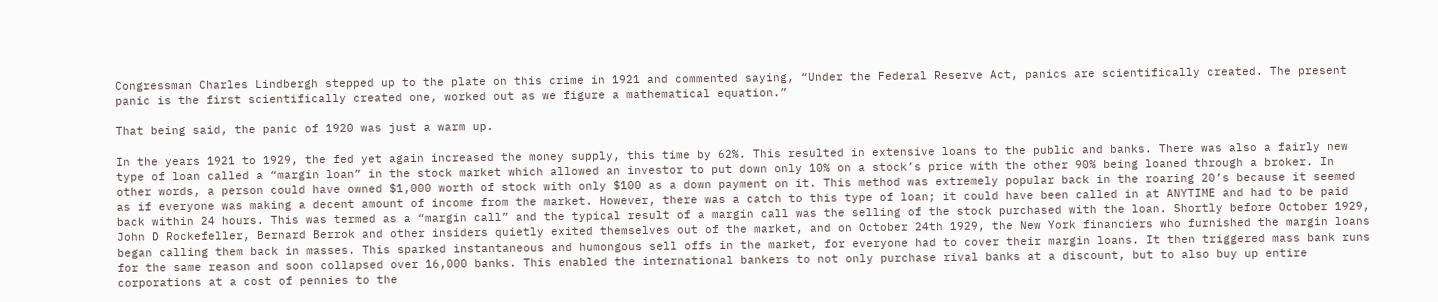Congressman Charles Lindbergh stepped up to the plate on this crime in 1921 and commented saying, “Under the Federal Reserve Act, panics are scientifically created. The present panic is the first scientifically created one, worked out as we figure a mathematical equation.”

That being said, the panic of 1920 was just a warm up.

In the years 1921 to 1929, the fed yet again increased the money supply, this time by 62%. This resulted in extensive loans to the public and banks. There was also a fairly new type of loan called a “margin loan” in the stock market which allowed an investor to put down only 10% on a stock’s price with the other 90% being loaned through a broker. In other words, a person could have owned $1,000 worth of stock with only $100 as a down payment on it. This method was extremely popular back in the roaring 20’s because it seemed as if everyone was making a decent amount of income from the market. However, there was a catch to this type of loan; it could have been called in at ANYTIME and had to be paid back within 24 hours. This was termed as a “margin call” and the typical result of a margin call was the selling of the stock purchased with the loan. Shortly before October 1929, John D Rockefeller, Bernard Berrok and other insiders quietly exited themselves out of the market, and on October 24th 1929, the New York financiers who furnished the margin loans began calling them back in masses. This sparked instantaneous and humongous sell offs in the market, for everyone had to cover their margin loans. It then triggered mass bank runs for the same reason and soon collapsed over 16,000 banks. This enabled the international bankers to not only purchase rival banks at a discount, but to also buy up entire corporations at a cost of pennies to the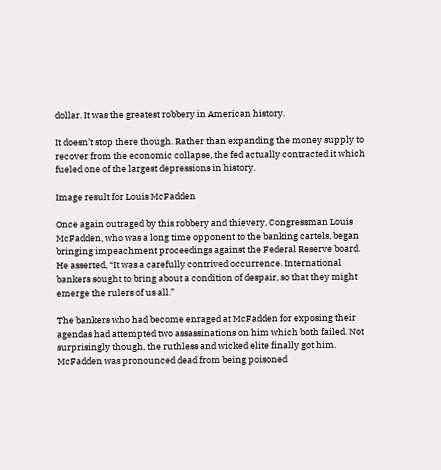dollar. It was the greatest robbery in American history.

It doesn’t stop there though. Rather than expanding the money supply to recover from the economic collapse, the fed actually contracted it which fueled one of the largest depressions in history.

Image result for Louis McFadden

Once again outraged by this robbery and thievery, Congressman Louis McFadden, who was a long time opponent to the banking cartels, began bringing impeachment proceedings against the Federal Reserve board. He asserted, “It was a carefully contrived occurrence. International bankers sought to bring about a condition of despair, so that they might emerge the rulers of us all.”

The bankers who had become enraged at McFadden for exposing their agendas had attempted two assassinations on him which both failed. Not surprisingly though, the ruthless and wicked elite finally got him. McFadden was pronounced dead from being poisoned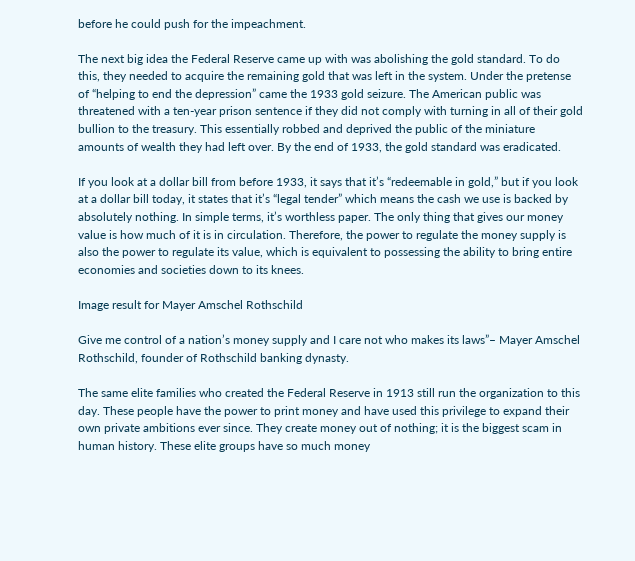before he could push for the impeachment.

The next big idea the Federal Reserve came up with was abolishing the gold standard. To do this, they needed to acquire the remaining gold that was left in the system. Under the pretense of “helping to end the depression” came the 1933 gold seizure. The American public was threatened with a ten-year prison sentence if they did not comply with turning in all of their gold bullion to the treasury. This essentially robbed and deprived the public of the miniature amounts of wealth they had left over. By the end of 1933, the gold standard was eradicated.

If you look at a dollar bill from before 1933, it says that it’s “redeemable in gold,” but if you look at a dollar bill today, it states that it’s “legal tender” which means the cash we use is backed by absolutely nothing. In simple terms, it’s worthless paper. The only thing that gives our money value is how much of it is in circulation. Therefore, the power to regulate the money supply is also the power to regulate its value, which is equivalent to possessing the ability to bring entire economies and societies down to its knees.

Image result for Mayer Amschel Rothschild

Give me control of a nation’s money supply and I care not who makes its laws”– Mayer Amschel Rothschild, founder of Rothschild banking dynasty.

The same elite families who created the Federal Reserve in 1913 still run the organization to this day. These people have the power to print money and have used this privilege to expand their own private ambitions ever since. They create money out of nothing; it is the biggest scam in human history. These elite groups have so much money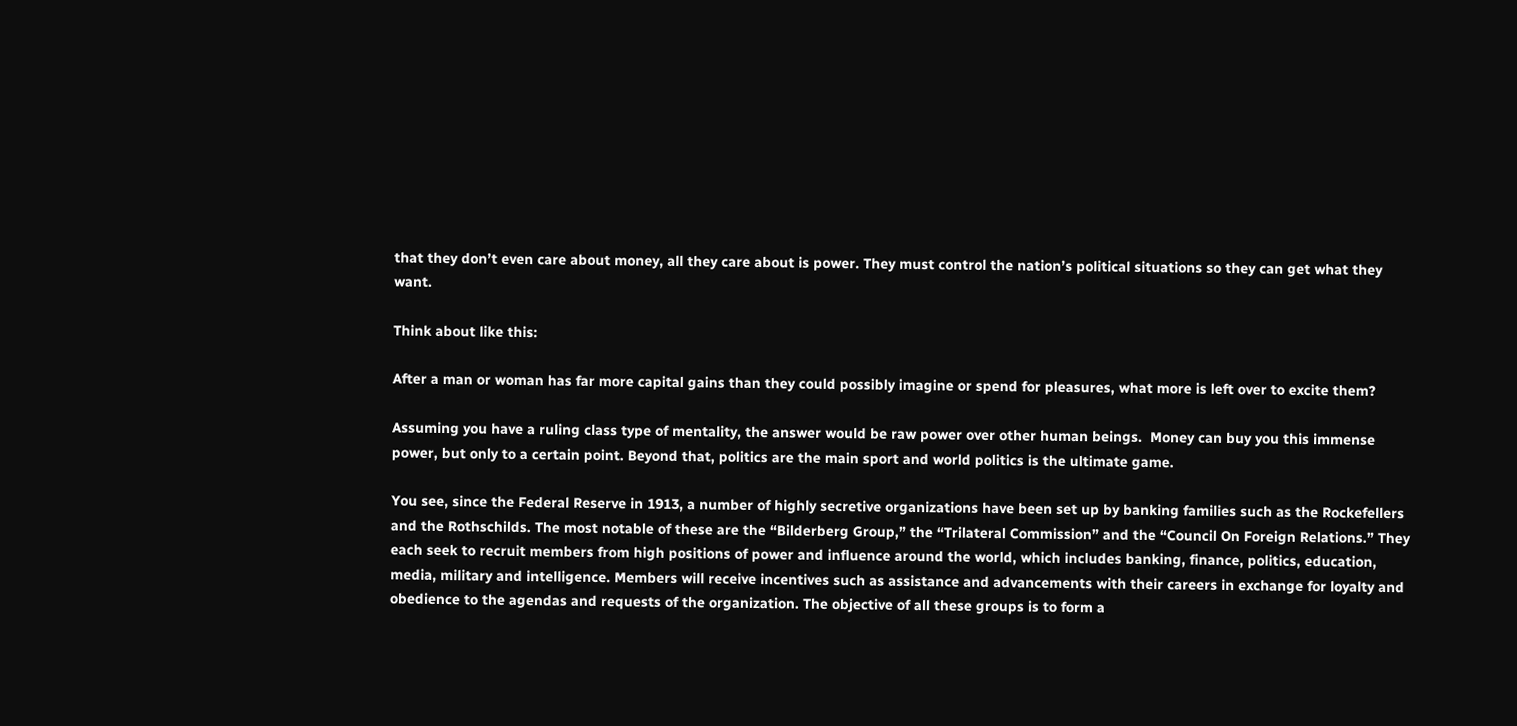that they don’t even care about money, all they care about is power. They must control the nation’s political situations so they can get what they want.

Think about like this:

After a man or woman has far more capital gains than they could possibly imagine or spend for pleasures, what more is left over to excite them?

Assuming you have a ruling class type of mentality, the answer would be raw power over other human beings.  Money can buy you this immense power, but only to a certain point. Beyond that, politics are the main sport and world politics is the ultimate game.

You see, since the Federal Reserve in 1913, a number of highly secretive organizations have been set up by banking families such as the Rockefellers and the Rothschilds. The most notable of these are the “Bilderberg Group,” the “Trilateral Commission” and the “Council On Foreign Relations.” They each seek to recruit members from high positions of power and influence around the world, which includes banking, finance, politics, education, media, military and intelligence. Members will receive incentives such as assistance and advancements with their careers in exchange for loyalty and obedience to the agendas and requests of the organization. The objective of all these groups is to form a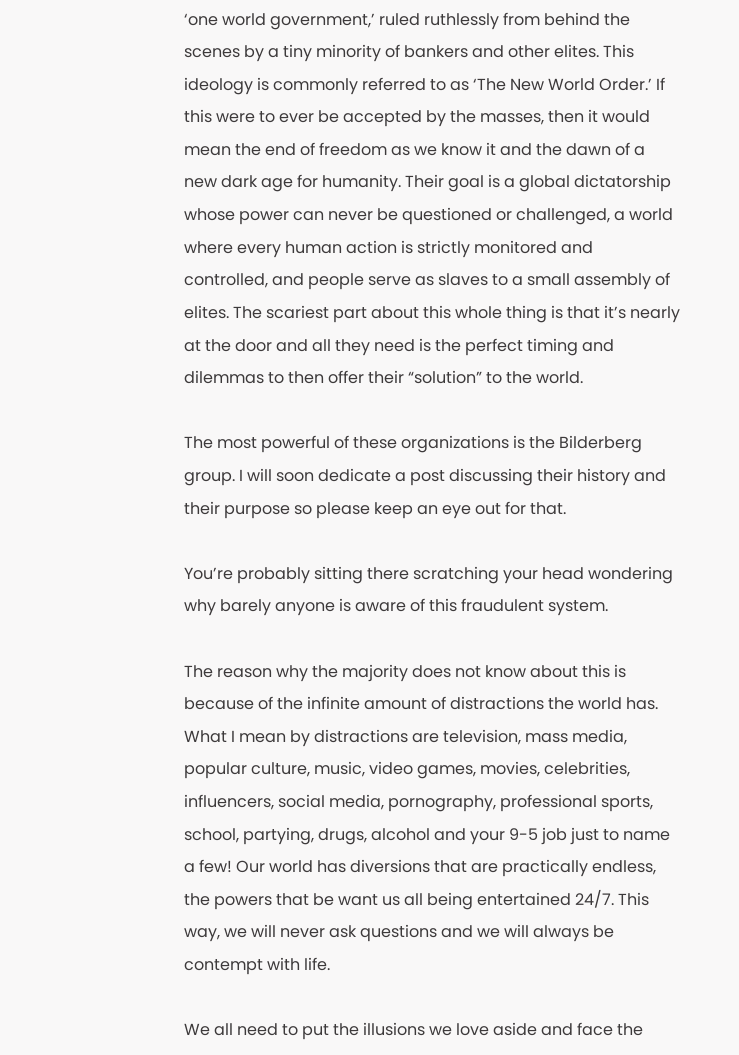‘one world government,’ ruled ruthlessly from behind the scenes by a tiny minority of bankers and other elites. This ideology is commonly referred to as ‘The New World Order.’ If this were to ever be accepted by the masses, then it would mean the end of freedom as we know it and the dawn of a new dark age for humanity. Their goal is a global dictatorship whose power can never be questioned or challenged, a world where every human action is strictly monitored and controlled, and people serve as slaves to a small assembly of elites. The scariest part about this whole thing is that it’s nearly at the door and all they need is the perfect timing and dilemmas to then offer their “solution” to the world.

The most powerful of these organizations is the Bilderberg group. I will soon dedicate a post discussing their history and their purpose so please keep an eye out for that.

You’re probably sitting there scratching your head wondering why barely anyone is aware of this fraudulent system.

The reason why the majority does not know about this is because of the infinite amount of distractions the world has. What I mean by distractions are television, mass media, popular culture, music, video games, movies, celebrities, influencers, social media, pornography, professional sports, school, partying, drugs, alcohol and your 9-5 job just to name a few! Our world has diversions that are practically endless, the powers that be want us all being entertained 24/7. This way, we will never ask questions and we will always be contempt with life.

We all need to put the illusions we love aside and face the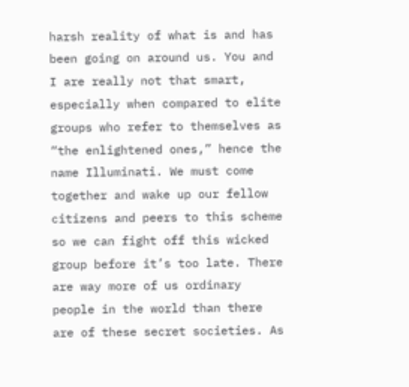harsh reality of what is and has been going on around us. You and I are really not that smart, especially when compared to elite groups who refer to themselves as “the enlightened ones,” hence the name Illuminati. We must come together and wake up our fellow citizens and peers to this scheme so we can fight off this wicked group before it’s too late. There are way more of us ordinary people in the world than there are of these secret societies. As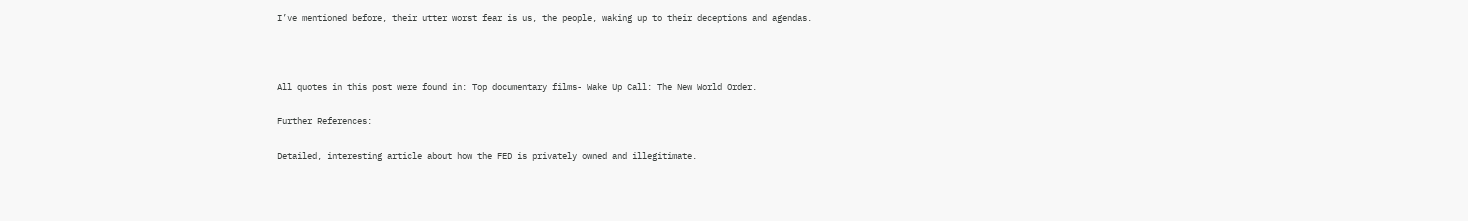I’ve mentioned before, their utter worst fear is us, the people, waking up to their deceptions and agendas.



All quotes in this post were found in: Top documentary films- Wake Up Call: The New World Order.

Further References:

Detailed, interesting article about how the FED is privately owned and illegitimate.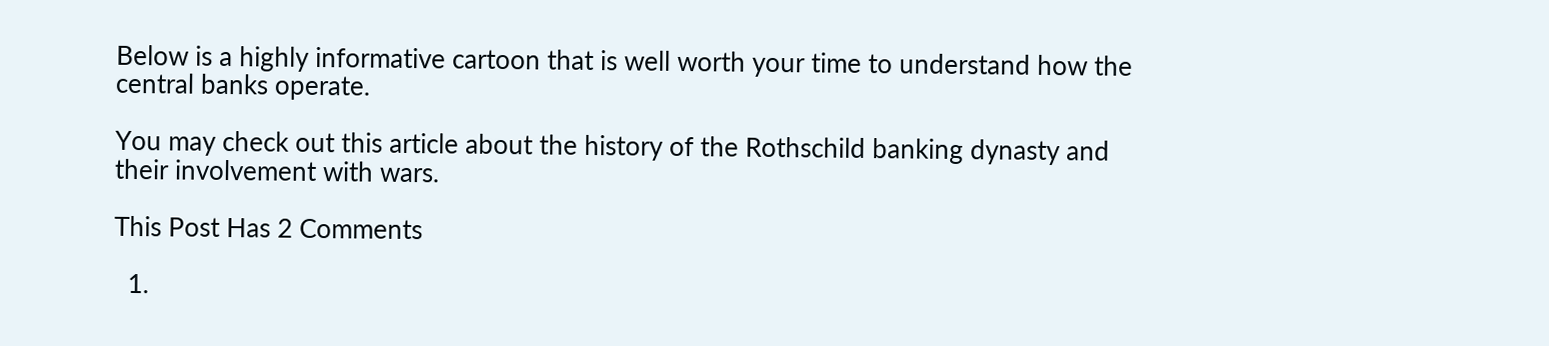Below is a highly informative cartoon that is well worth your time to understand how the central banks operate.

You may check out this article about the history of the Rothschild banking dynasty and their involvement with wars.

This Post Has 2 Comments

  1.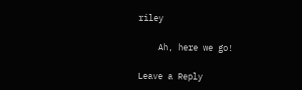riley

    Ah, here we go!

Leave a Reply